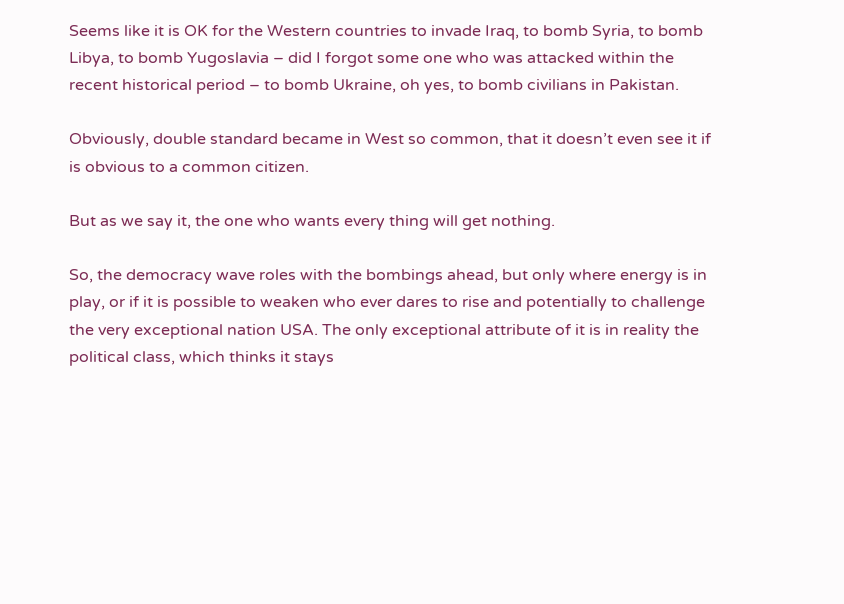Seems like it is OK for the Western countries to invade Iraq, to bomb Syria, to bomb Libya, to bomb Yugoslavia – did I forgot some one who was attacked within the recent historical period – to bomb Ukraine, oh yes, to bomb civilians in Pakistan.

Obviously, double standard became in West so common, that it doesn’t even see it if is obvious to a common citizen.

But as we say it, the one who wants every thing will get nothing.

So, the democracy wave roles with the bombings ahead, but only where energy is in play, or if it is possible to weaken who ever dares to rise and potentially to challenge the very exceptional nation USA. The only exceptional attribute of it is in reality the political class, which thinks it stays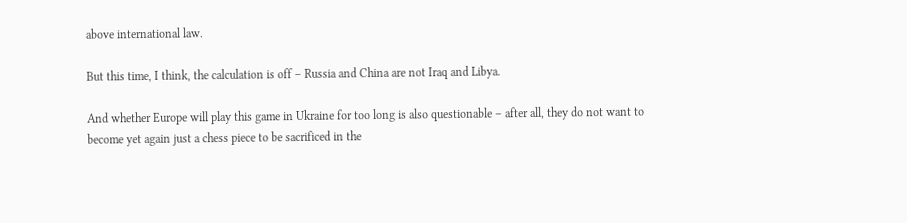above international law.

But this time, I think, the calculation is off – Russia and China are not Iraq and Libya.

And whether Europe will play this game in Ukraine for too long is also questionable – after all, they do not want to become yet again just a chess piece to be sacrificed in the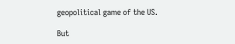geopolitical game of the US.

But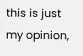this is just my opinion,